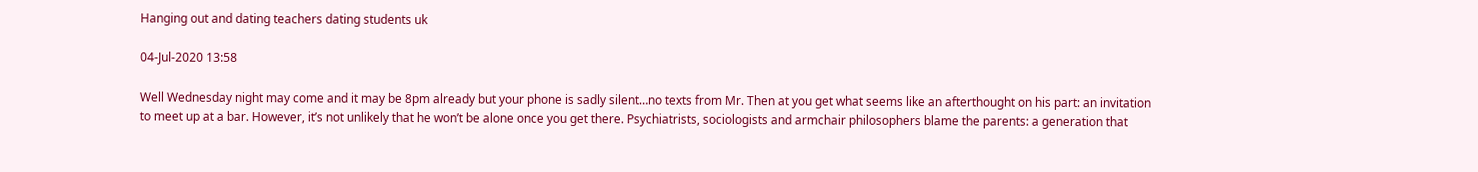Hanging out and dating teachers dating students uk

04-Jul-2020 13:58

Well Wednesday night may come and it may be 8pm already but your phone is sadly silent…no texts from Mr. Then at you get what seems like an afterthought on his part: an invitation to meet up at a bar. However, it’s not unlikely that he won’t be alone once you get there. Psychiatrists, sociologists and armchair philosophers blame the parents: a generation that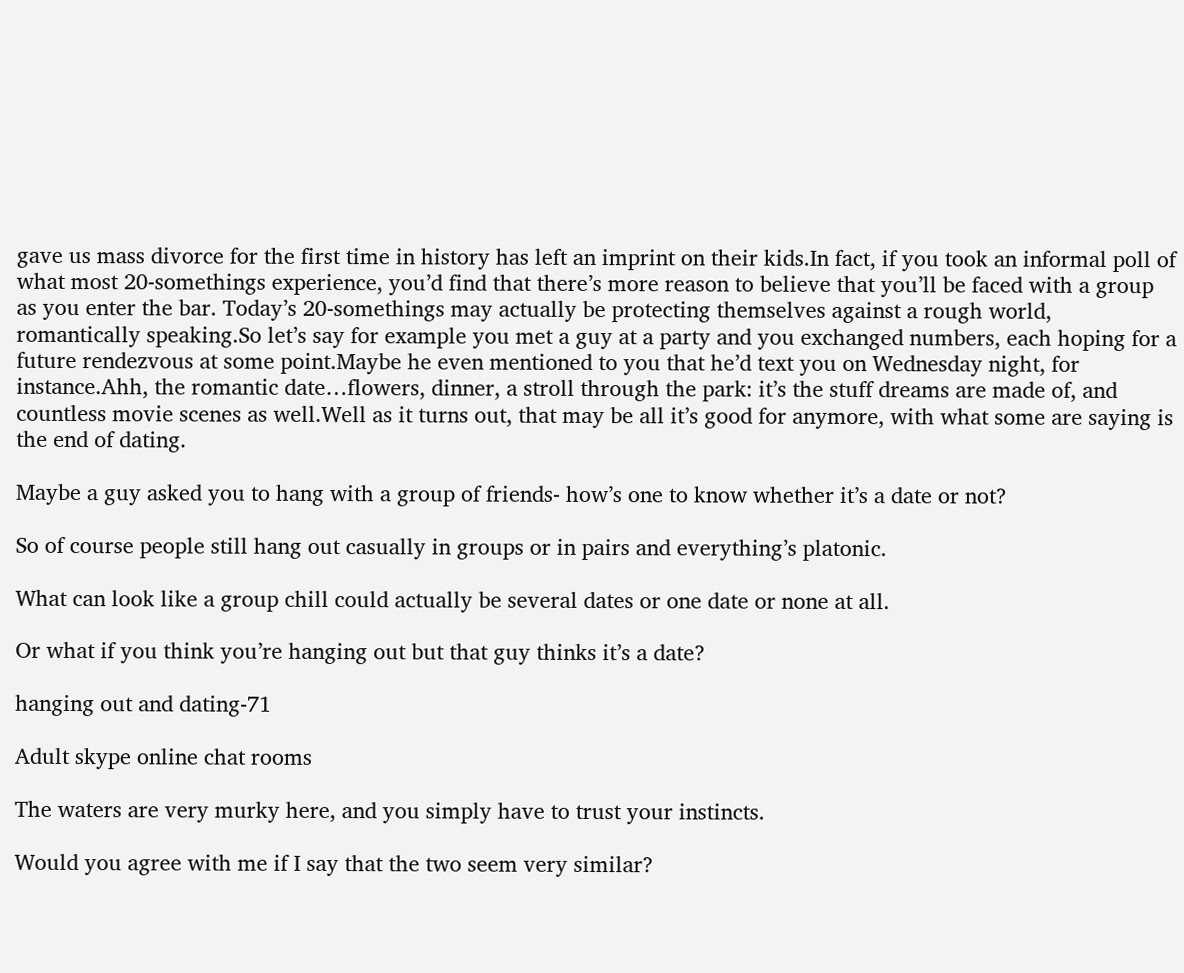gave us mass divorce for the first time in history has left an imprint on their kids.In fact, if you took an informal poll of what most 20-somethings experience, you’d find that there’s more reason to believe that you’ll be faced with a group as you enter the bar. Today’s 20-somethings may actually be protecting themselves against a rough world, romantically speaking.So let’s say for example you met a guy at a party and you exchanged numbers, each hoping for a future rendezvous at some point.Maybe he even mentioned to you that he’d text you on Wednesday night, for instance.Ahh, the romantic date…flowers, dinner, a stroll through the park: it’s the stuff dreams are made of, and countless movie scenes as well.Well as it turns out, that may be all it’s good for anymore, with what some are saying is the end of dating.

Maybe a guy asked you to hang with a group of friends- how’s one to know whether it’s a date or not?

So of course people still hang out casually in groups or in pairs and everything’s platonic.

What can look like a group chill could actually be several dates or one date or none at all.

Or what if you think you’re hanging out but that guy thinks it’s a date?

hanging out and dating-71

Adult skype online chat rooms

The waters are very murky here, and you simply have to trust your instincts.

Would you agree with me if I say that the two seem very similar?